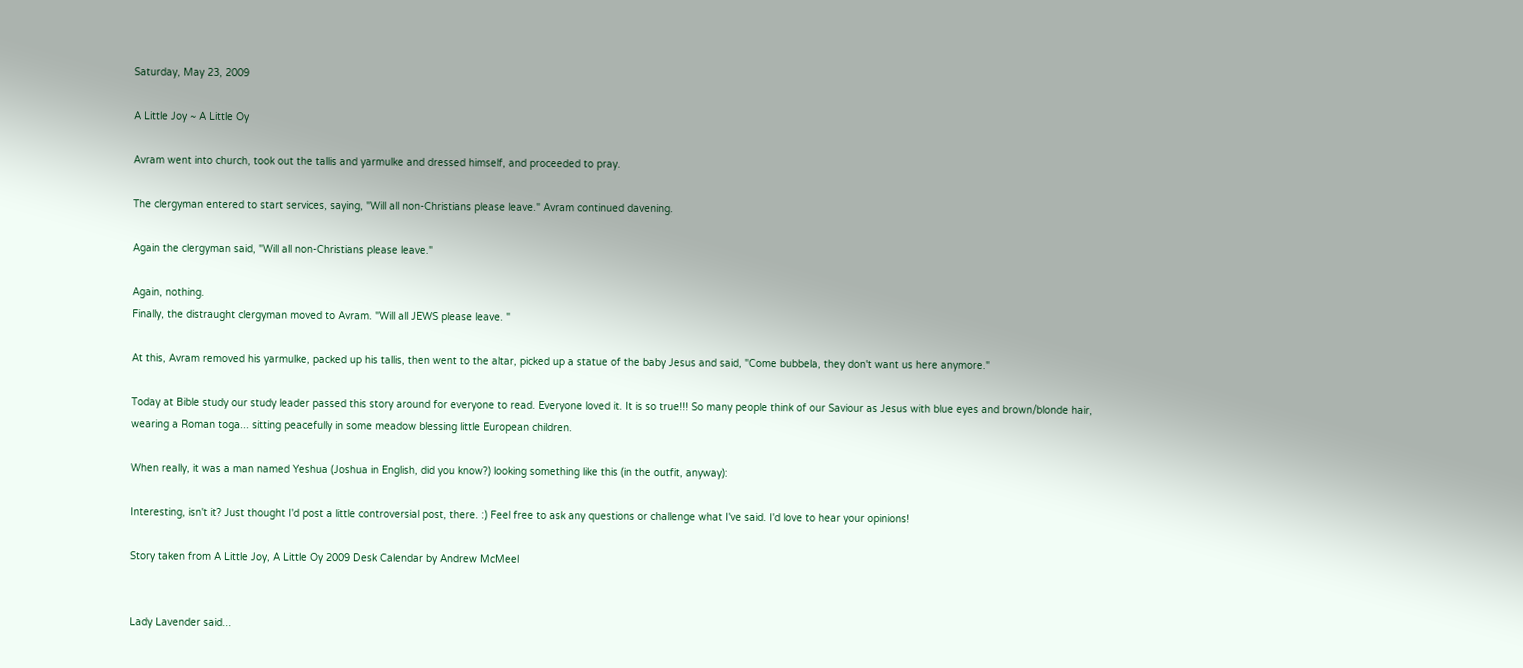Saturday, May 23, 2009

A Little Joy ~ A Little Oy

Avram went into church, took out the tallis and yarmulke and dressed himself, and proceeded to pray.

The clergyman entered to start services, saying, "Will all non-Christians please leave." Avram continued davening.

Again the clergyman said, "Will all non-Christians please leave."

Again, nothing.
Finally, the distraught clergyman moved to Avram. "Will all JEWS please leave. "

At this, Avram removed his yarmulke, packed up his tallis, then went to the altar, picked up a statue of the baby Jesus and said, "Come bubbela, they don't want us here anymore."

Today at Bible study our study leader passed this story around for everyone to read. Everyone loved it. It is so true!!! So many people think of our Saviour as Jesus with blue eyes and brown/blonde hair, wearing a Roman toga... sitting peacefully in some meadow blessing little European children.

When really, it was a man named Yeshua (Joshua in English, did you know?) looking something like this (in the outfit, anyway):

Interesting, isn't it? Just thought I'd post a little controversial post, there. :) Feel free to ask any questions or challenge what I've said. I'd love to hear your opinions!

Story taken from A Little Joy, A Little Oy 2009 Desk Calendar by Andrew McMeel


Lady Lavender said...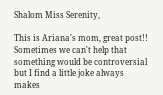Shalom Miss Serenity,

This is Ariana's mom, great post!! Sometimes we can't help that something would be controversial but I find a little joke always makes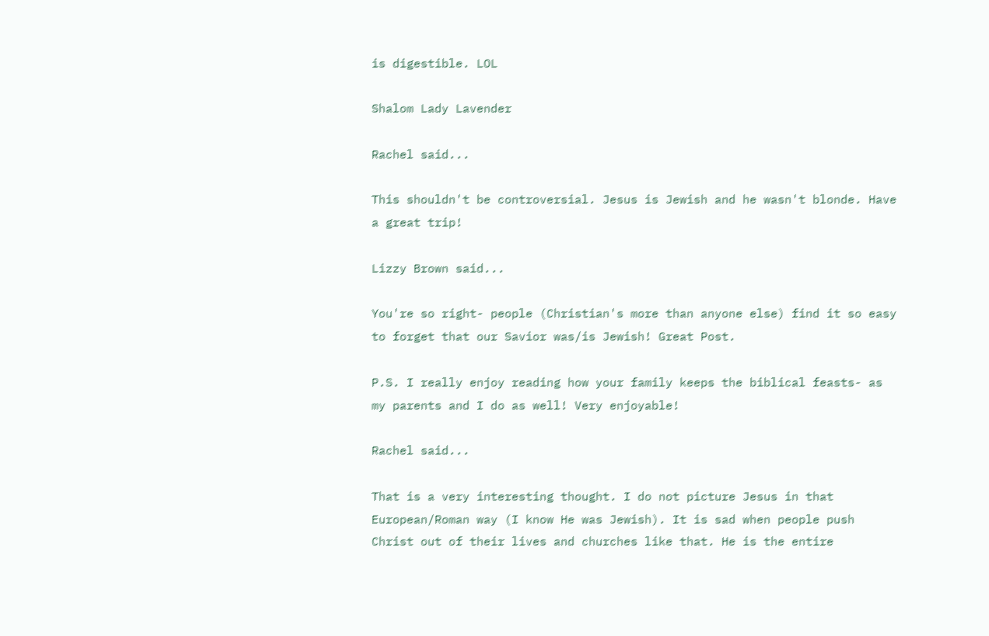is digestible. LOL

Shalom Lady Lavender

Rachel said...

This shouldn't be controversial. Jesus is Jewish and he wasn't blonde. Have a great trip!

Lizzy Brown said...

You're so right- people (Christian's more than anyone else) find it so easy to forget that our Savior was/is Jewish! Great Post.

P.S. I really enjoy reading how your family keeps the biblical feasts- as my parents and I do as well! Very enjoyable!

Rachel said...

That is a very interesting thought. I do not picture Jesus in that European/Roman way (I know He was Jewish). It is sad when people push Christ out of their lives and churches like that. He is the entire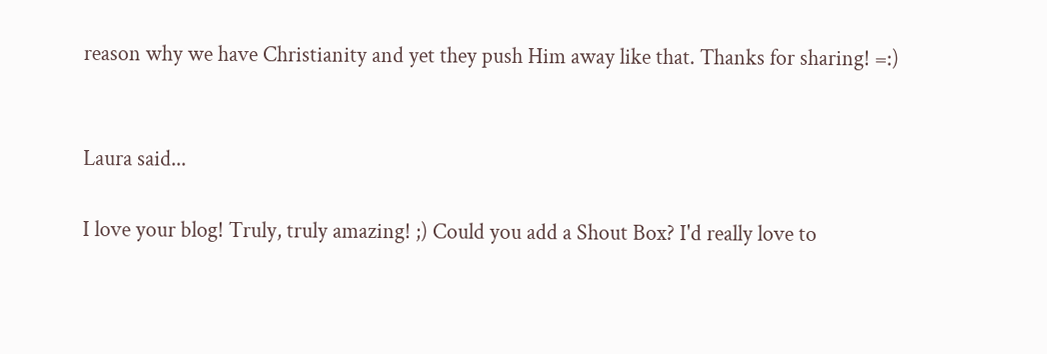reason why we have Christianity and yet they push Him away like that. Thanks for sharing! =:)


Laura said...

I love your blog! Truly, truly amazing! ;) Could you add a Shout Box? I'd really love to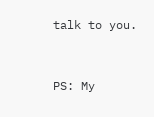talk to you.


PS: My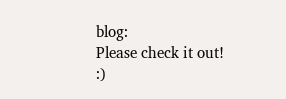blog:
Please check it out! :)